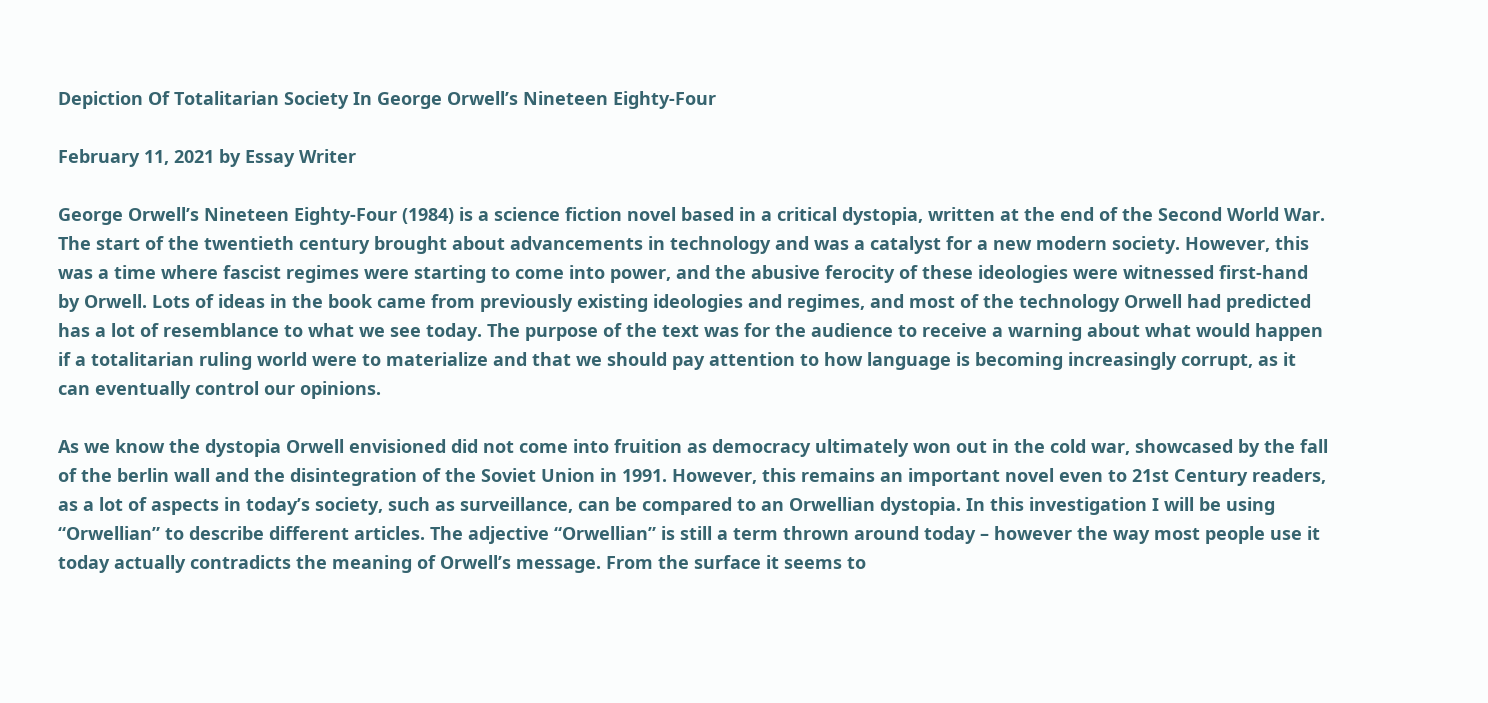Depiction Of Totalitarian Society In George Orwell’s Nineteen Eighty-Four

February 11, 2021 by Essay Writer

George Orwell’s Nineteen Eighty-Four (1984) is a science fiction novel based in a critical dystopia, written at the end of the Second World War. The start of the twentieth century brought about advancements in technology and was a catalyst for a new modern society. However, this was a time where fascist regimes were starting to come into power, and the abusive ferocity of these ideologies were witnessed first-hand by Orwell. Lots of ideas in the book came from previously existing ideologies and regimes, and most of the technology Orwell had predicted has a lot of resemblance to what we see today. The purpose of the text was for the audience to receive a warning about what would happen if a totalitarian ruling world were to materialize and that we should pay attention to how language is becoming increasingly corrupt, as it can eventually control our opinions.

As we know the dystopia Orwell envisioned did not come into fruition as democracy ultimately won out in the cold war, showcased by the fall of the berlin wall and the disintegration of the Soviet Union in 1991. However, this remains an important novel even to 21st Century readers, as a lot of aspects in today’s society, such as surveillance, can be compared to an Orwellian dystopia. In this investigation I will be using “Orwellian” to describe different articles. The adjective “Orwellian” is still a term thrown around today – however the way most people use it today actually contradicts the meaning of Orwell’s message. From the surface it seems to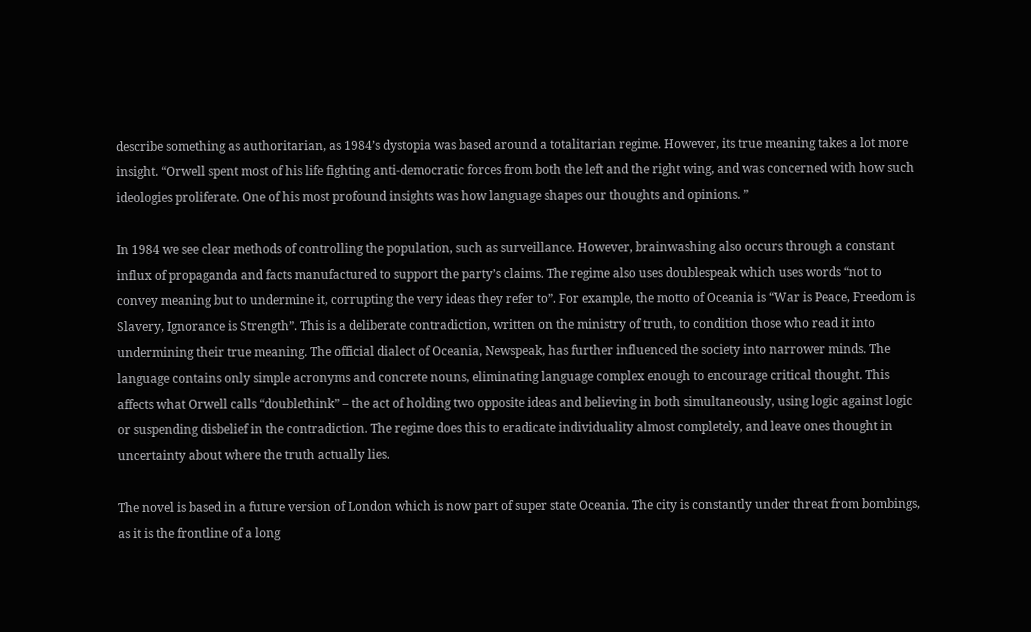describe something as authoritarian, as 1984’s dystopia was based around a totalitarian regime. However, its true meaning takes a lot more insight. “Orwell spent most of his life fighting anti-democratic forces from both the left and the right wing, and was concerned with how such ideologies proliferate. One of his most profound insights was how language shapes our thoughts and opinions. ”

In 1984 we see clear methods of controlling the population, such as surveillance. However, brainwashing also occurs through a constant influx of propaganda and facts manufactured to support the party’s claims. The regime also uses doublespeak which uses words “not to convey meaning but to undermine it, corrupting the very ideas they refer to”. For example, the motto of Oceania is “War is Peace, Freedom is Slavery, Ignorance is Strength”. This is a deliberate contradiction, written on the ministry of truth, to condition those who read it into undermining their true meaning. The official dialect of Oceania, Newspeak, has further influenced the society into narrower minds. The language contains only simple acronyms and concrete nouns, eliminating language complex enough to encourage critical thought. This affects what Orwell calls “doublethink” – the act of holding two opposite ideas and believing in both simultaneously, using logic against logic or suspending disbelief in the contradiction. The regime does this to eradicate individuality almost completely, and leave ones thought in uncertainty about where the truth actually lies.

The novel is based in a future version of London which is now part of super state Oceania. The city is constantly under threat from bombings, as it is the frontline of a long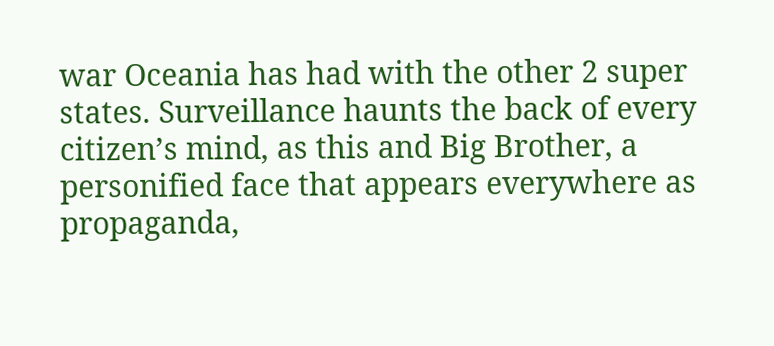war Oceania has had with the other 2 super states. Surveillance haunts the back of every citizen’s mind, as this and Big Brother, a personified face that appears everywhere as propaganda,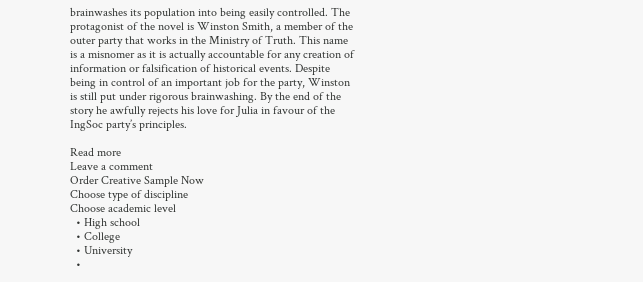brainwashes its population into being easily controlled. The protagonist of the novel is Winston Smith, a member of the outer party that works in the Ministry of Truth. This name is a misnomer as it is actually accountable for any creation of information or falsification of historical events. Despite being in control of an important job for the party, Winston is still put under rigorous brainwashing. By the end of the story he awfully rejects his love for Julia in favour of the IngSoc party’s principles.

Read more
Leave a comment
Order Creative Sample Now
Choose type of discipline
Choose academic level
  • High school
  • College
  • University
  •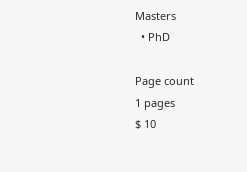Masters
  • PhD

Page count
1 pages
$ 10